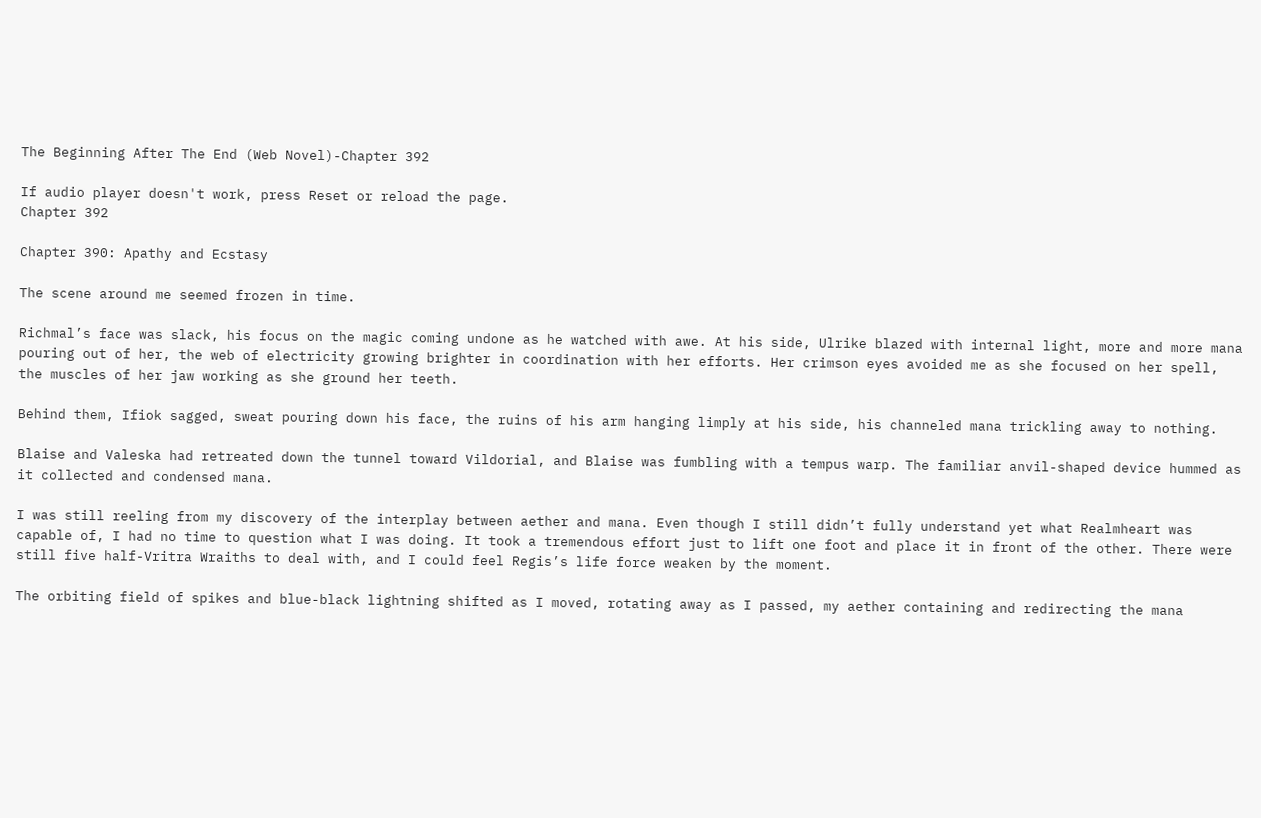The Beginning After The End (Web Novel)-Chapter 392

If audio player doesn't work, press Reset or reload the page.
Chapter 392

Chapter 390: Apathy and Ecstasy

The scene around me seemed frozen in time.

Richmal’s face was slack, his focus on the magic coming undone as he watched with awe. At his side, Ulrike blazed with internal light, more and more mana pouring out of her, the web of electricity growing brighter in coordination with her efforts. Her crimson eyes avoided me as she focused on her spell, the muscles of her jaw working as she ground her teeth.

Behind them, Ifiok sagged, sweat pouring down his face, the ruins of his arm hanging limply at his side, his channeled mana trickling away to nothing.

Blaise and Valeska had retreated down the tunnel toward Vildorial, and Blaise was fumbling with a tempus warp. The familiar anvil-shaped device hummed as it collected and condensed mana.

I was still reeling from my discovery of the interplay between aether and mana. Even though I still didn’t fully understand yet what Realmheart was capable of, I had no time to question what I was doing. It took a tremendous effort just to lift one foot and place it in front of the other. There were still five half-Vritra Wraiths to deal with, and I could feel Regis’s life force weaken by the moment.

The orbiting field of spikes and blue-black lightning shifted as I moved, rotating away as I passed, my aether containing and redirecting the mana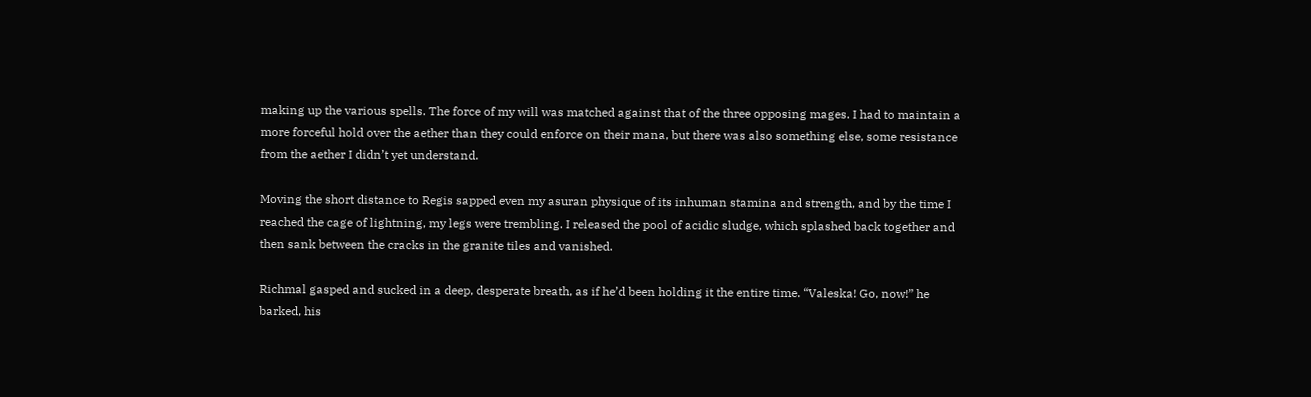making up the various spells. The force of my will was matched against that of the three opposing mages. I had to maintain a more forceful hold over the aether than they could enforce on their mana, but there was also something else, some resistance from the aether I didn’t yet understand.

Moving the short distance to Regis sapped even my asuran physique of its inhuman stamina and strength, and by the time I reached the cage of lightning, my legs were trembling. I released the pool of acidic sludge, which splashed back together and then sank between the cracks in the granite tiles and vanished.

Richmal gasped and sucked in a deep, desperate breath, as if he’d been holding it the entire time. “Valeska! Go, now!” he barked, his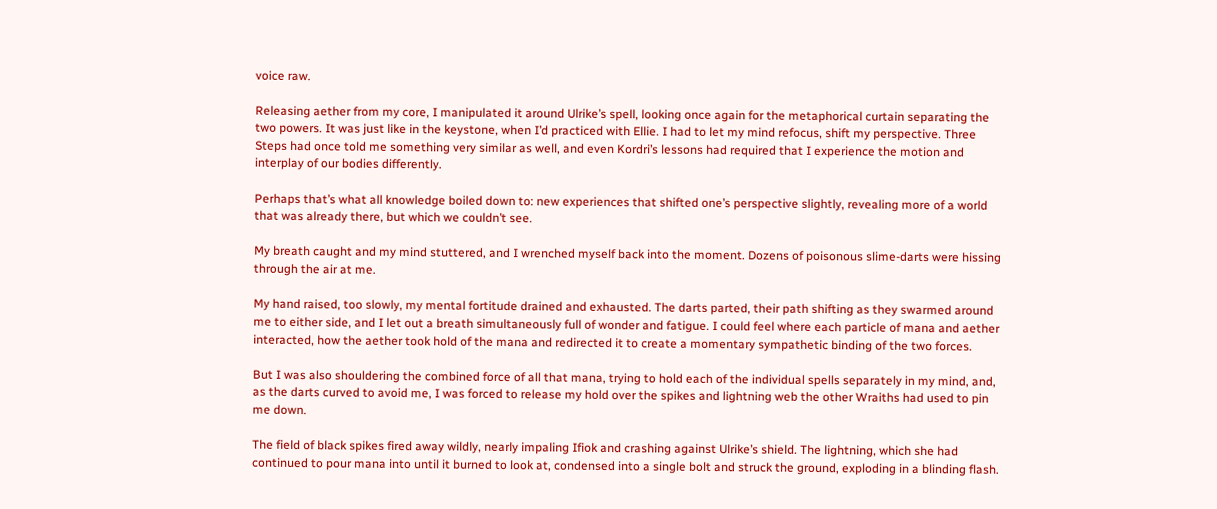voice raw.

Releasing aether from my core, I manipulated it around Ulrike’s spell, looking once again for the metaphorical curtain separating the two powers. It was just like in the keystone, when I’d practiced with Ellie. I had to let my mind refocus, shift my perspective. Three Steps had once told me something very similar as well, and even Kordri’s lessons had required that I experience the motion and interplay of our bodies differently.

Perhaps that’s what all knowledge boiled down to: new experiences that shifted one’s perspective slightly, revealing more of a world that was already there, but which we couldn’t see.

My breath caught and my mind stuttered, and I wrenched myself back into the moment. Dozens of poisonous slime-darts were hissing through the air at me.

My hand raised, too slowly, my mental fortitude drained and exhausted. The darts parted, their path shifting as they swarmed around me to either side, and I let out a breath simultaneously full of wonder and fatigue. I could feel where each particle of mana and aether interacted, how the aether took hold of the mana and redirected it to create a momentary sympathetic binding of the two forces.

But I was also shouldering the combined force of all that mana, trying to hold each of the individual spells separately in my mind, and, as the darts curved to avoid me, I was forced to release my hold over the spikes and lightning web the other Wraiths had used to pin me down.

The field of black spikes fired away wildly, nearly impaling Ifiok and crashing against Ulrike’s shield. The lightning, which she had continued to pour mana into until it burned to look at, condensed into a single bolt and struck the ground, exploding in a blinding flash.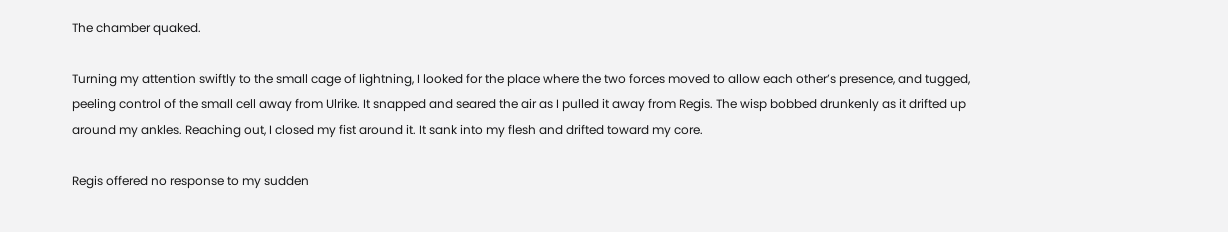The chamber quaked.

Turning my attention swiftly to the small cage of lightning, I looked for the place where the two forces moved to allow each other’s presence, and tugged, peeling control of the small cell away from Ulrike. It snapped and seared the air as I pulled it away from Regis. The wisp bobbed drunkenly as it drifted up around my ankles. Reaching out, I closed my fist around it. It sank into my flesh and drifted toward my core.

Regis offered no response to my sudden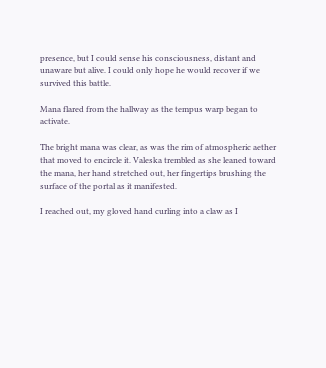presence, but I could sense his consciousness, distant and unaware but alive. I could only hope he would recover if we survived this battle.

Mana flared from the hallway as the tempus warp began to activate.

The bright mana was clear, as was the rim of atmospheric aether that moved to encircle it. Valeska trembled as she leaned toward the mana, her hand stretched out, her fingertips brushing the surface of the portal as it manifested.

I reached out, my gloved hand curling into a claw as I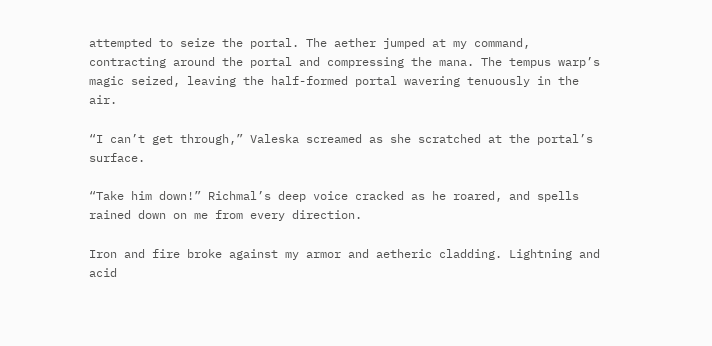attempted to seize the portal. The aether jumped at my command, contracting around the portal and compressing the mana. The tempus warp’s magic seized, leaving the half-formed portal wavering tenuously in the air.

“I can’t get through,” Valeska screamed as she scratched at the portal’s surface.

“Take him down!” Richmal’s deep voice cracked as he roared, and spells rained down on me from every direction.

Iron and fire broke against my armor and aetheric cladding. Lightning and acid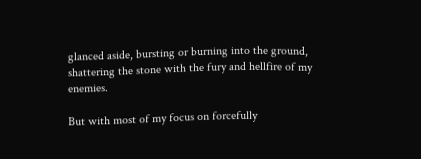glanced aside, bursting or burning into the ground, shattering the stone with the fury and hellfire of my enemies.

But with most of my focus on forcefully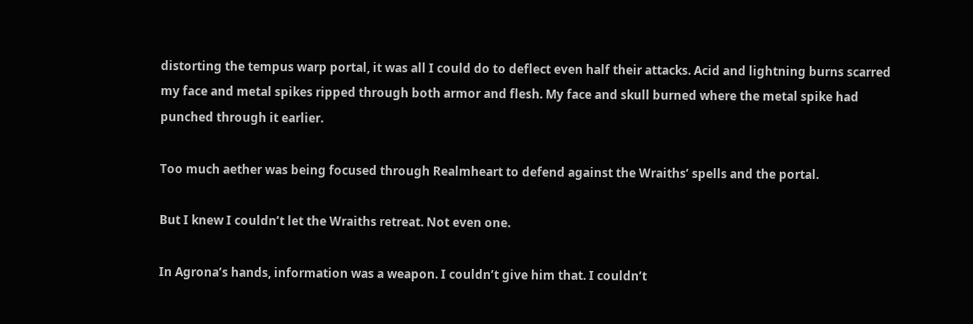distorting the tempus warp portal, it was all I could do to deflect even half their attacks. Acid and lightning burns scarred my face and metal spikes ripped through both armor and flesh. My face and skull burned where the metal spike had punched through it earlier.

Too much aether was being focused through Realmheart to defend against the Wraiths’ spells and the portal.

But I knew I couldn’t let the Wraiths retreat. Not even one.

In Agrona’s hands, information was a weapon. I couldn’t give him that. I couldn’t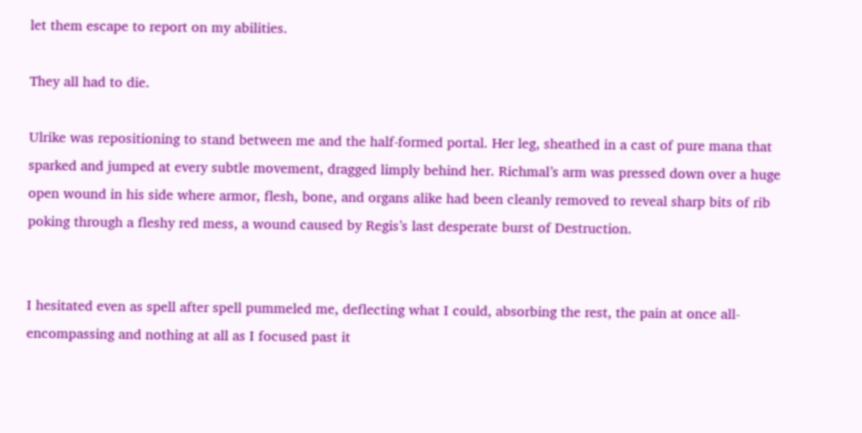let them escape to report on my abilities.

They all had to die.

Ulrike was repositioning to stand between me and the half-formed portal. Her leg, sheathed in a cast of pure mana that sparked and jumped at every subtle movement, dragged limply behind her. Richmal’s arm was pressed down over a huge open wound in his side where armor, flesh, bone, and organs alike had been cleanly removed to reveal sharp bits of rib poking through a fleshy red mess, a wound caused by Regis’s last desperate burst of Destruction.


I hesitated even as spell after spell pummeled me, deflecting what I could, absorbing the rest, the pain at once all-encompassing and nothing at all as I focused past it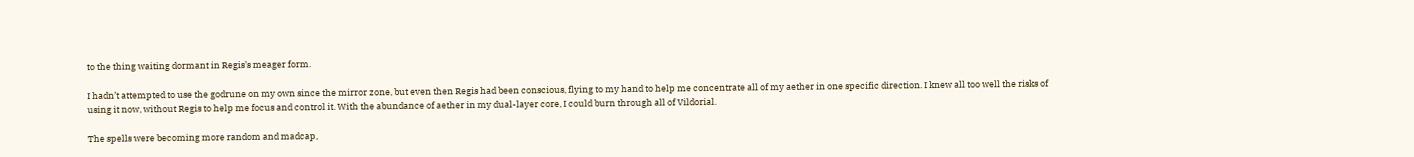to the thing waiting dormant in Regis’s meager form.

I hadn’t attempted to use the godrune on my own since the mirror zone, but even then Regis had been conscious, flying to my hand to help me concentrate all of my aether in one specific direction. I knew all too well the risks of using it now, without Regis to help me focus and control it. With the abundance of aether in my dual-layer core, I could burn through all of Vildorial.

The spells were becoming more random and madcap,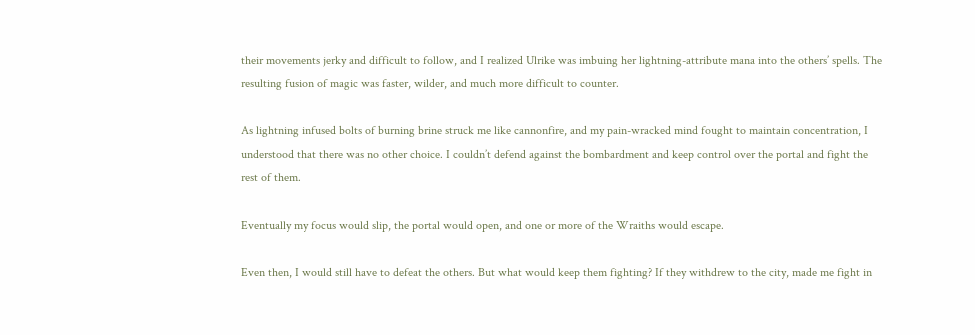their movements jerky and difficult to follow, and I realized Ulrike was imbuing her lightning-attribute mana into the others’ spells. The resulting fusion of magic was faster, wilder, and much more difficult to counter.

As lightning infused bolts of burning brine struck me like cannonfire, and my pain-wracked mind fought to maintain concentration, I understood that there was no other choice. I couldn’t defend against the bombardment and keep control over the portal and fight the rest of them.

Eventually my focus would slip, the portal would open, and one or more of the Wraiths would escape.

Even then, I would still have to defeat the others. But what would keep them fighting? If they withdrew to the city, made me fight in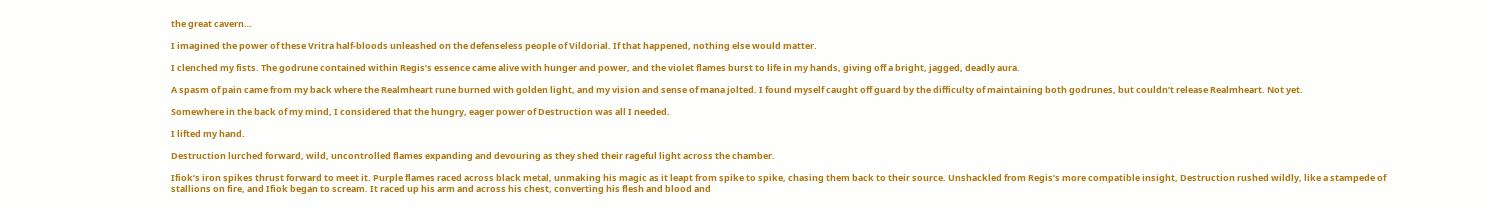the great cavern…

I imagined the power of these Vritra half-bloods unleashed on the defenseless people of Vildorial. If that happened, nothing else would matter.

I clenched my fists. The godrune contained within Regis’s essence came alive with hunger and power, and the violet flames burst to life in my hands, giving off a bright, jagged, deadly aura.

A spasm of pain came from my back where the Realmheart rune burned with golden light, and my vision and sense of mana jolted. I found myself caught off guard by the difficulty of maintaining both godrunes, but couldn’t release Realmheart. Not yet.

Somewhere in the back of my mind, I considered that the hungry, eager power of Destruction was all I needed.

I lifted my hand.

Destruction lurched forward, wild, uncontrolled flames expanding and devouring as they shed their rageful light across the chamber.

Ifiok’s iron spikes thrust forward to meet it. Purple flames raced across black metal, unmaking his magic as it leapt from spike to spike, chasing them back to their source. Unshackled from Regis’s more compatible insight, Destruction rushed wildly, like a stampede of stallions on fire, and Ifiok began to scream. It raced up his arm and across his chest, converting his flesh and blood and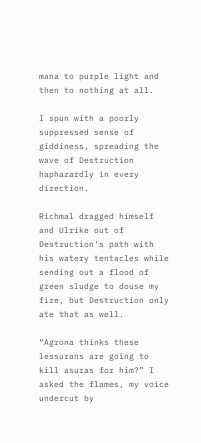mana to purple light and then to nothing at all.

I spun with a poorly suppressed sense of giddiness, spreading the wave of Destruction haphazardly in every direction.

Richmal dragged himself and Ulrike out of Destruction’s path with his watery tentacles while sending out a flood of green sludge to douse my fire, but Destruction only ate that as well.

“Agrona thinks these lessurans are going to kill asuras for him?” I asked the flames, my voice undercut by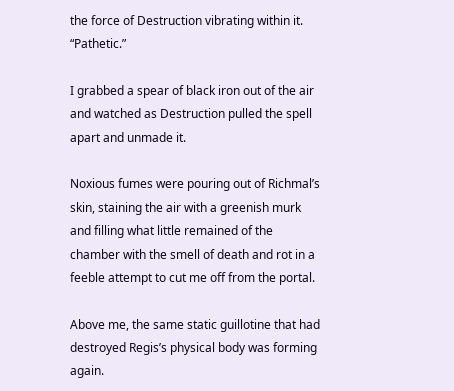the force of Destruction vibrating within it. “Pathetic.”

I grabbed a spear of black iron out of the air and watched as Destruction pulled the spell apart and unmade it.

Noxious fumes were pouring out of Richmal’s skin, staining the air with a greenish murk and filling what little remained of the chamber with the smell of death and rot in a feeble attempt to cut me off from the portal.

Above me, the same static guillotine that had destroyed Regis’s physical body was forming again.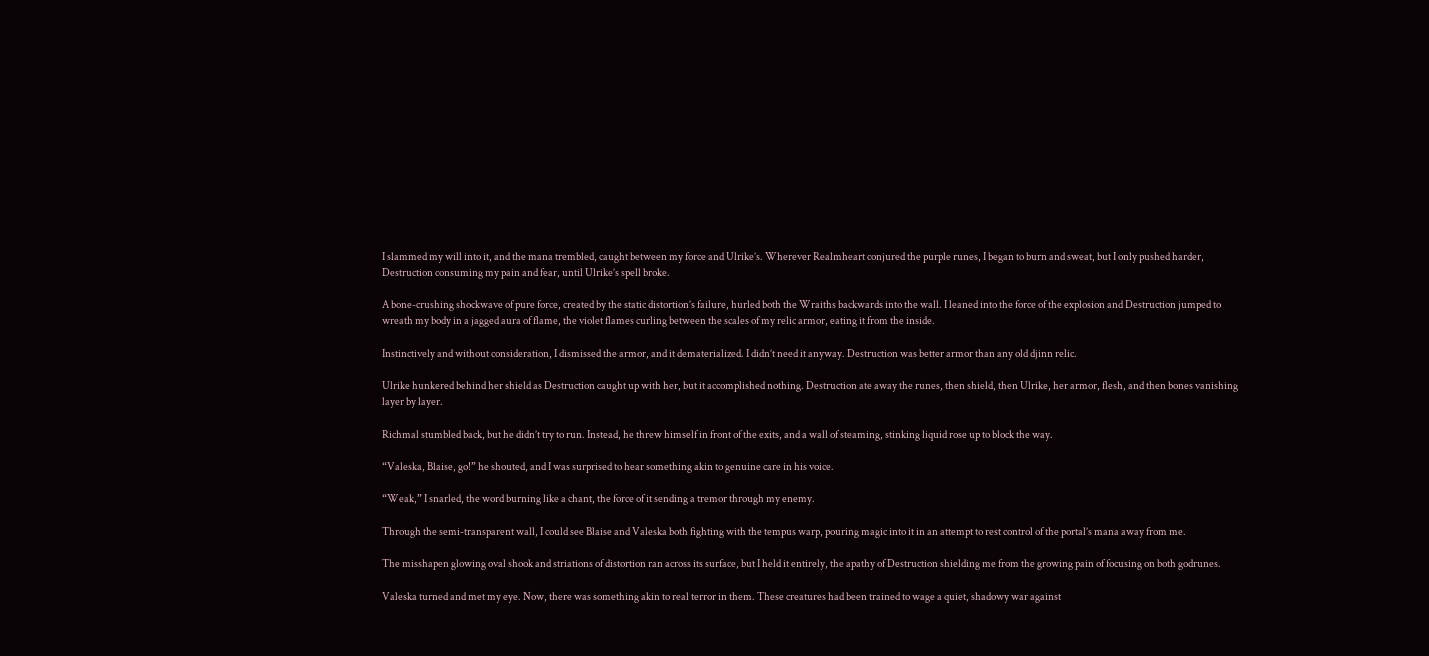I slammed my will into it, and the mana trembled, caught between my force and Ulrike’s. Wherever Realmheart conjured the purple runes, I began to burn and sweat, but I only pushed harder, Destruction consuming my pain and fear, until Ulrike’s spell broke.

A bone-crushing shockwave of pure force, created by the static distortion’s failure, hurled both the Wraiths backwards into the wall. I leaned into the force of the explosion and Destruction jumped to wreath my body in a jagged aura of flame, the violet flames curling between the scales of my relic armor, eating it from the inside.

Instinctively and without consideration, I dismissed the armor, and it dematerialized. I didn’t need it anyway. Destruction was better armor than any old djinn relic.

Ulrike hunkered behind her shield as Destruction caught up with her, but it accomplished nothing. Destruction ate away the runes, then shield, then Ulrike, her armor, flesh, and then bones vanishing layer by layer.

Richmal stumbled back, but he didn’t try to run. Instead, he threw himself in front of the exits, and a wall of steaming, stinking liquid rose up to block the way.

“Valeska, Blaise, go!” he shouted, and I was surprised to hear something akin to genuine care in his voice.

“Weak,” I snarled, the word burning like a chant, the force of it sending a tremor through my enemy.

Through the semi-transparent wall, I could see Blaise and Valeska both fighting with the tempus warp, pouring magic into it in an attempt to rest control of the portal’s mana away from me.

The misshapen glowing oval shook and striations of distortion ran across its surface, but I held it entirely, the apathy of Destruction shielding me from the growing pain of focusing on both godrunes.

Valeska turned and met my eye. Now, there was something akin to real terror in them. These creatures had been trained to wage a quiet, shadowy war against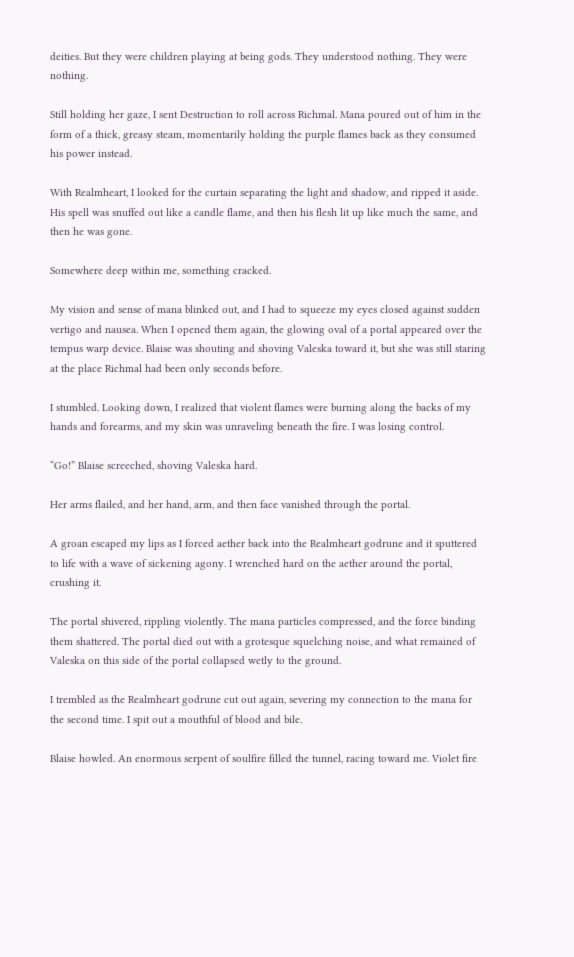deities. But they were children playing at being gods. They understood nothing. They were nothing.

Still holding her gaze, I sent Destruction to roll across Richmal. Mana poured out of him in the form of a thick, greasy steam, momentarily holding the purple flames back as they consumed his power instead.

With Realmheart, I looked for the curtain separating the light and shadow, and ripped it aside. His spell was snuffed out like a candle flame, and then his flesh lit up like much the same, and then he was gone.

Somewhere deep within me, something cracked.

My vision and sense of mana blinked out, and I had to squeeze my eyes closed against sudden vertigo and nausea. When I opened them again, the glowing oval of a portal appeared over the tempus warp device. Blaise was shouting and shoving Valeska toward it, but she was still staring at the place Richmal had been only seconds before.

I stumbled. Looking down, I realized that violent flames were burning along the backs of my hands and forearms, and my skin was unraveling beneath the fire. I was losing control.

“Go!” Blaise screeched, shoving Valeska hard.

Her arms flailed, and her hand, arm, and then face vanished through the portal.

A groan escaped my lips as I forced aether back into the Realmheart godrune and it sputtered to life with a wave of sickening agony. I wrenched hard on the aether around the portal, crushing it.

The portal shivered, rippling violently. The mana particles compressed, and the force binding them shattered. The portal died out with a grotesque squelching noise, and what remained of Valeska on this side of the portal collapsed wetly to the ground.

I trembled as the Realmheart godrune cut out again, severing my connection to the mana for the second time. I spit out a mouthful of blood and bile.

Blaise howled. An enormous serpent of soulfire filled the tunnel, racing toward me. Violet fire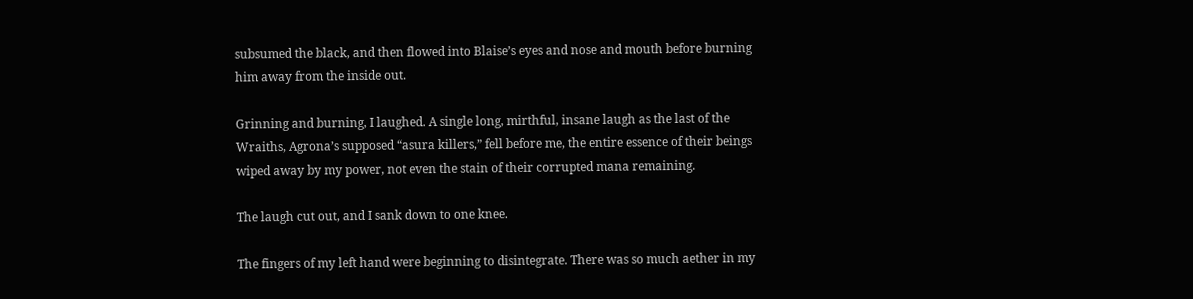subsumed the black, and then flowed into Blaise’s eyes and nose and mouth before burning him away from the inside out.

Grinning and burning, I laughed. A single long, mirthful, insane laugh as the last of the Wraiths, Agrona’s supposed “asura killers,” fell before me, the entire essence of their beings wiped away by my power, not even the stain of their corrupted mana remaining.

The laugh cut out, and I sank down to one knee.

The fingers of my left hand were beginning to disintegrate. There was so much aether in my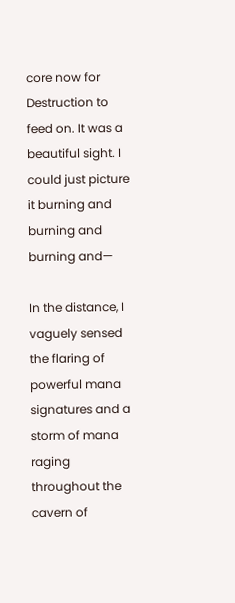core now for Destruction to feed on. It was a beautiful sight. I could just picture it burning and burning and burning and—

In the distance, I vaguely sensed the flaring of powerful mana signatures and a storm of mana raging throughout the cavern of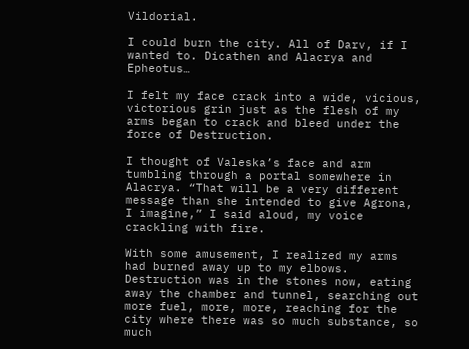Vildorial.

I could burn the city. All of Darv, if I wanted to. Dicathen and Alacrya and Epheotus…

I felt my face crack into a wide, vicious, victorious grin just as the flesh of my arms began to crack and bleed under the force of Destruction.

I thought of Valeska’s face and arm tumbling through a portal somewhere in Alacrya. “That will be a very different message than she intended to give Agrona, I imagine,” I said aloud, my voice crackling with fire.

With some amusement, I realized my arms had burned away up to my elbows. Destruction was in the stones now, eating away the chamber and tunnel, searching out more fuel, more, more, reaching for the city where there was so much substance, so much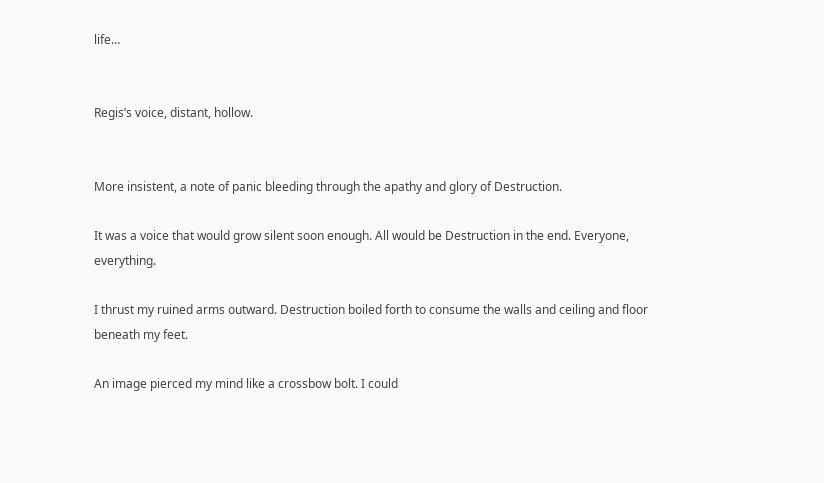life…


Regis’s voice, distant, hollow.


More insistent, a note of panic bleeding through the apathy and glory of Destruction.

It was a voice that would grow silent soon enough. All would be Destruction in the end. Everyone, everything.

I thrust my ruined arms outward. Destruction boiled forth to consume the walls and ceiling and floor beneath my feet.

An image pierced my mind like a crossbow bolt. I could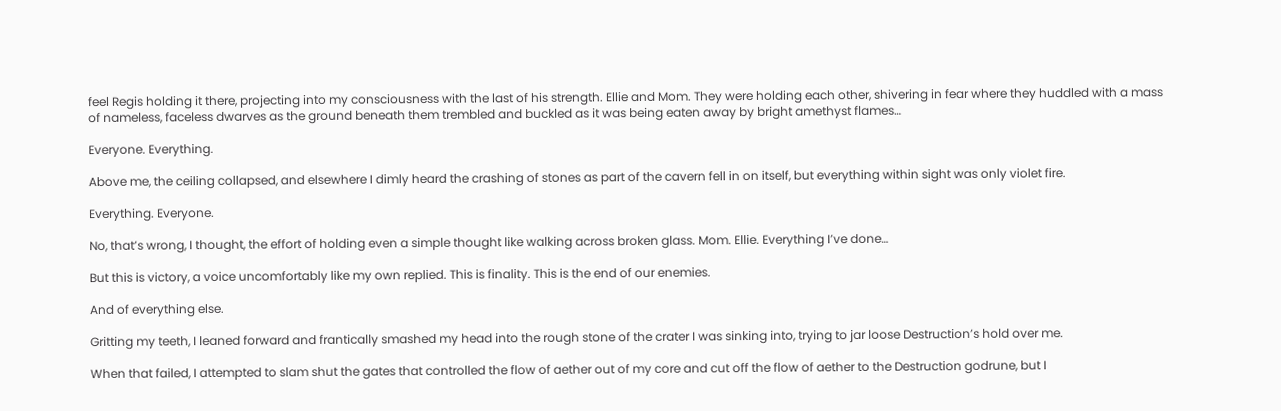feel Regis holding it there, projecting into my consciousness with the last of his strength. Ellie and Mom. They were holding each other, shivering in fear where they huddled with a mass of nameless, faceless dwarves as the ground beneath them trembled and buckled as it was being eaten away by bright amethyst flames…

Everyone. Everything.

Above me, the ceiling collapsed, and elsewhere I dimly heard the crashing of stones as part of the cavern fell in on itself, but everything within sight was only violet fire.

Everything. Everyone.

No, that’s wrong, I thought, the effort of holding even a simple thought like walking across broken glass. Mom. Ellie. Everything I’ve done…

But this is victory, a voice uncomfortably like my own replied. This is finality. This is the end of our enemies.

And of everything else.

Gritting my teeth, I leaned forward and frantically smashed my head into the rough stone of the crater I was sinking into, trying to jar loose Destruction’s hold over me.

When that failed, I attempted to slam shut the gates that controlled the flow of aether out of my core and cut off the flow of aether to the Destruction godrune, but I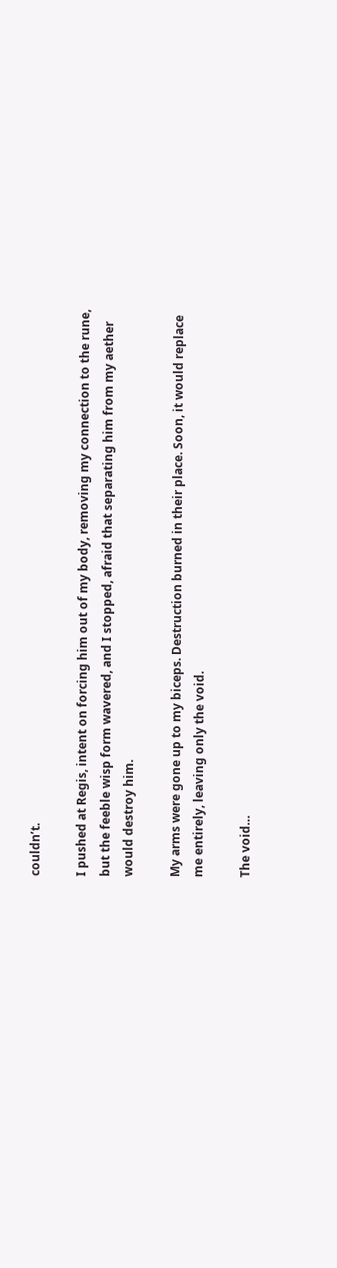couldn’t.

I pushed at Regis, intent on forcing him out of my body, removing my connection to the rune, but the feeble wisp form wavered, and I stopped, afraid that separating him from my aether would destroy him.

My arms were gone up to my biceps. Destruction burned in their place. Soon, it would replace me entirely, leaving only the void.

The void…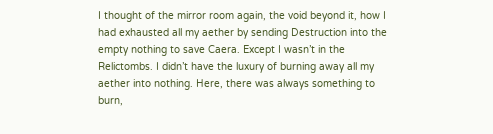I thought of the mirror room again, the void beyond it, how I had exhausted all my aether by sending Destruction into the empty nothing to save Caera. Except I wasn’t in the Relictombs. I didn’t have the luxury of burning away all my aether into nothing. Here, there was always something to burn,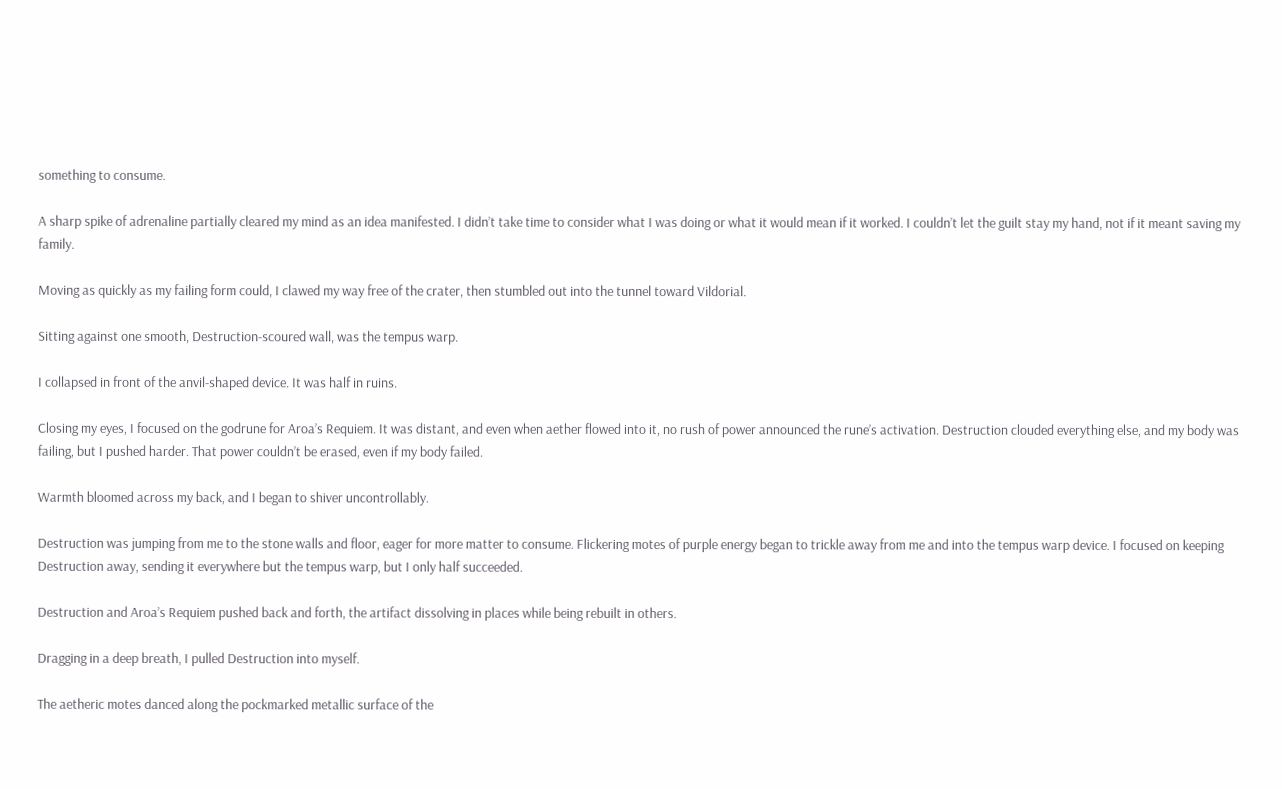something to consume.

A sharp spike of adrenaline partially cleared my mind as an idea manifested. I didn’t take time to consider what I was doing or what it would mean if it worked. I couldn’t let the guilt stay my hand, not if it meant saving my family.

Moving as quickly as my failing form could, I clawed my way free of the crater, then stumbled out into the tunnel toward Vildorial.

Sitting against one smooth, Destruction-scoured wall, was the tempus warp.

I collapsed in front of the anvil-shaped device. It was half in ruins.

Closing my eyes, I focused on the godrune for Aroa’s Requiem. It was distant, and even when aether flowed into it, no rush of power announced the rune’s activation. Destruction clouded everything else, and my body was failing, but I pushed harder. That power couldn’t be erased, even if my body failed.

Warmth bloomed across my back, and I began to shiver uncontrollably.

Destruction was jumping from me to the stone walls and floor, eager for more matter to consume. Flickering motes of purple energy began to trickle away from me and into the tempus warp device. I focused on keeping Destruction away, sending it everywhere but the tempus warp, but I only half succeeded.

Destruction and Aroa’s Requiem pushed back and forth, the artifact dissolving in places while being rebuilt in others.

Dragging in a deep breath, I pulled Destruction into myself.

The aetheric motes danced along the pockmarked metallic surface of the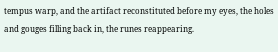tempus warp, and the artifact reconstituted before my eyes, the holes and gouges filling back in, the runes reappearing.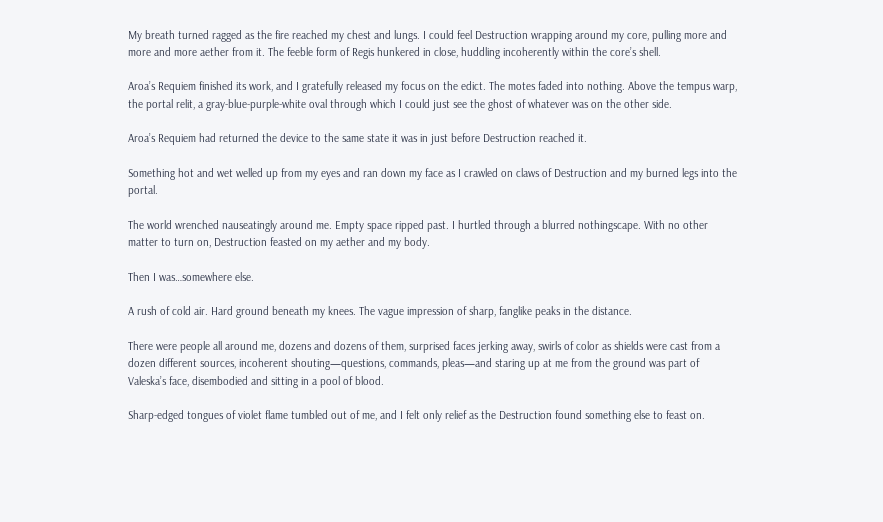My breath turned ragged as the fire reached my chest and lungs. I could feel Destruction wrapping around my core, pulling more and more and more aether from it. The feeble form of Regis hunkered in close, huddling incoherently within the core’s shell.

Aroa’s Requiem finished its work, and I gratefully released my focus on the edict. The motes faded into nothing. Above the tempus warp, the portal relit, a gray-blue-purple-white oval through which I could just see the ghost of whatever was on the other side.

Aroa’s Requiem had returned the device to the same state it was in just before Destruction reached it.

Something hot and wet welled up from my eyes and ran down my face as I crawled on claws of Destruction and my burned legs into the portal.

The world wrenched nauseatingly around me. Empty space ripped past. I hurtled through a blurred nothingscape. With no other matter to turn on, Destruction feasted on my aether and my body.

Then I was…somewhere else.

A rush of cold air. Hard ground beneath my knees. The vague impression of sharp, fanglike peaks in the distance.

There were people all around me, dozens and dozens of them, surprised faces jerking away, swirls of color as shields were cast from a dozen different sources, incoherent shouting—questions, commands, pleas—and staring up at me from the ground was part of Valeska’s face, disembodied and sitting in a pool of blood.

Sharp-edged tongues of violet flame tumbled out of me, and I felt only relief as the Destruction found something else to feast on.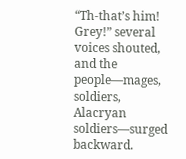“Th-that’s him! Grey!” several voices shouted, and the people—mages, soldiers, Alacryan soldiers—surged backward.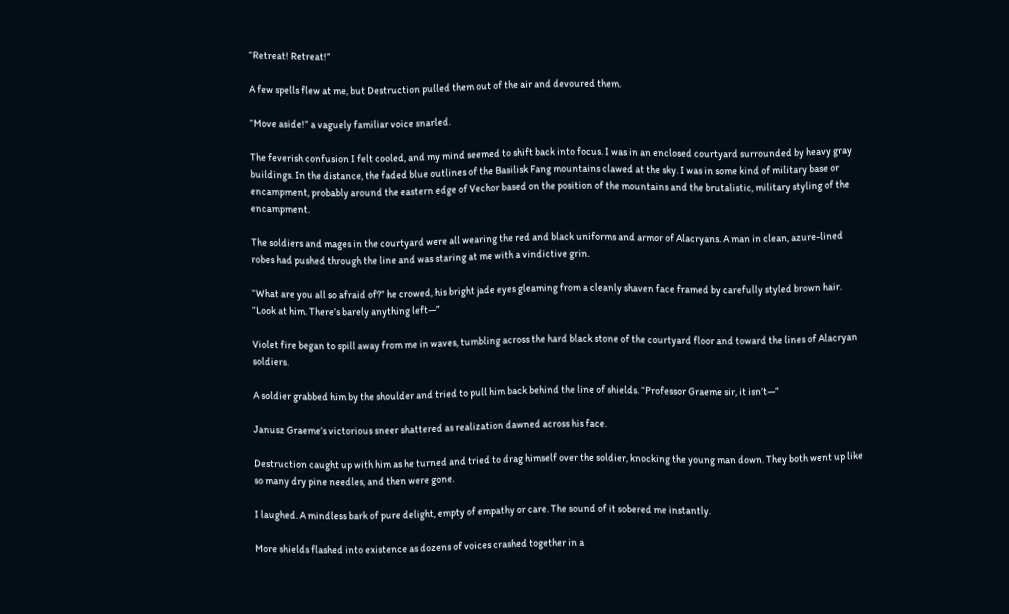“Retreat! Retreat!”

A few spells flew at me, but Destruction pulled them out of the air and devoured them.

“Move aside!” a vaguely familiar voice snarled.

The feverish confusion I felt cooled, and my mind seemed to shift back into focus. I was in an enclosed courtyard surrounded by heavy gray buildings. In the distance, the faded blue outlines of the Basilisk Fang mountains clawed at the sky. I was in some kind of military base or encampment, probably around the eastern edge of Vechor based on the position of the mountains and the brutalistic, military styling of the encampment.

The soldiers and mages in the courtyard were all wearing the red and black uniforms and armor of Alacryans. A man in clean, azure-lined robes had pushed through the line and was staring at me with a vindictive grin.

“What are you all so afraid of?” he crowed, his bright jade eyes gleaming from a cleanly shaven face framed by carefully styled brown hair. “Look at him. There’s barely anything left—”

Violet fire began to spill away from me in waves, tumbling across the hard black stone of the courtyard floor and toward the lines of Alacryan soldiers.

A soldier grabbed him by the shoulder and tried to pull him back behind the line of shields. “Professor Graeme sir, it isn’t—”

Janusz Graeme’s victorious sneer shattered as realization dawned across his face.

Destruction caught up with him as he turned and tried to drag himself over the soldier, knocking the young man down. They both went up like so many dry pine needles, and then were gone.

I laughed. A mindless bark of pure delight, empty of empathy or care. The sound of it sobered me instantly.

More shields flashed into existence as dozens of voices crashed together in a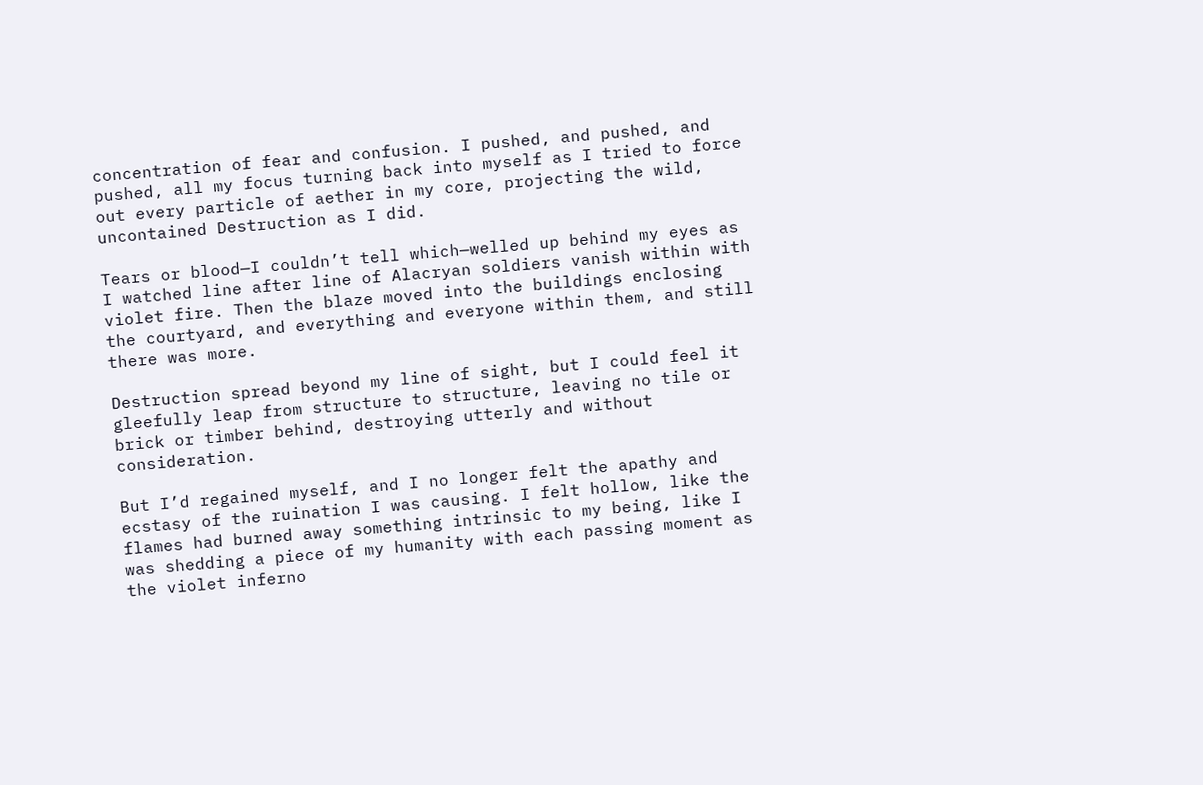concentration of fear and confusion. I pushed, and pushed, and pushed, all my focus turning back into myself as I tried to force out every particle of aether in my core, projecting the wild, uncontained Destruction as I did.

Tears or blood—I couldn’t tell which—welled up behind my eyes as I watched line after line of Alacryan soldiers vanish within with violet fire. Then the blaze moved into the buildings enclosing the courtyard, and everything and everyone within them, and still there was more.

Destruction spread beyond my line of sight, but I could feel it gleefully leap from structure to structure, leaving no tile or brick or timber behind, destroying utterly and without consideration.

But I’d regained myself, and I no longer felt the apathy and ecstasy of the ruination I was causing. I felt hollow, like the flames had burned away something intrinsic to my being, like I was shedding a piece of my humanity with each passing moment as the violet inferno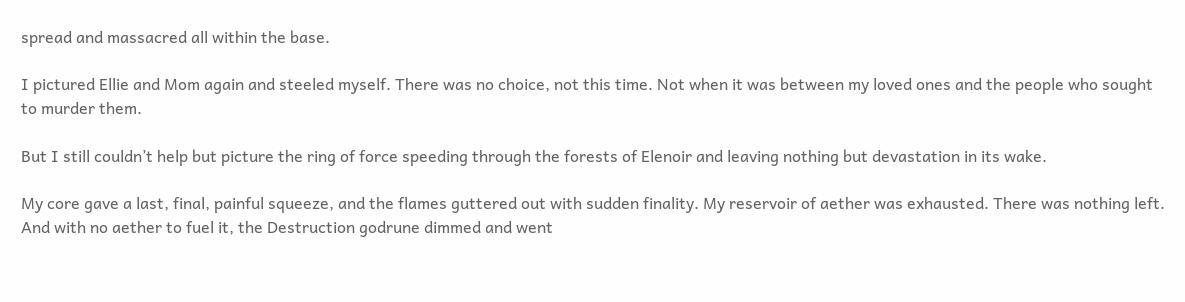spread and massacred all within the base.

I pictured Ellie and Mom again and steeled myself. There was no choice, not this time. Not when it was between my loved ones and the people who sought to murder them.

But I still couldn’t help but picture the ring of force speeding through the forests of Elenoir and leaving nothing but devastation in its wake.

My core gave a last, final, painful squeeze, and the flames guttered out with sudden finality. My reservoir of aether was exhausted. There was nothing left. And with no aether to fuel it, the Destruction godrune dimmed and went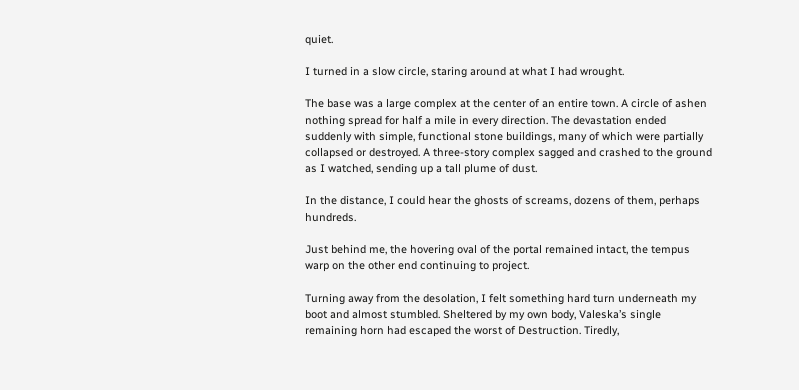quiet.

I turned in a slow circle, staring around at what I had wrought.

The base was a large complex at the center of an entire town. A circle of ashen nothing spread for half a mile in every direction. The devastation ended suddenly with simple, functional stone buildings, many of which were partially collapsed or destroyed. A three-story complex sagged and crashed to the ground as I watched, sending up a tall plume of dust.

In the distance, I could hear the ghosts of screams, dozens of them, perhaps hundreds.

Just behind me, the hovering oval of the portal remained intact, the tempus warp on the other end continuing to project.

Turning away from the desolation, I felt something hard turn underneath my boot and almost stumbled. Sheltered by my own body, Valeska’s single remaining horn had escaped the worst of Destruction. Tiredly,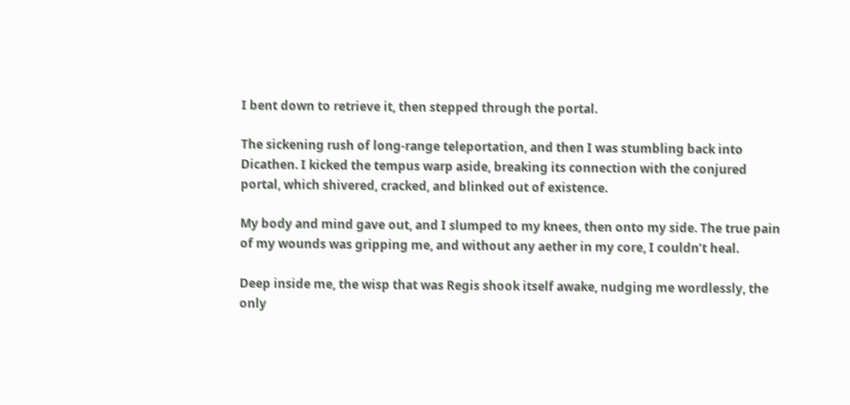I bent down to retrieve it, then stepped through the portal.

The sickening rush of long-range teleportation, and then I was stumbling back into Dicathen. I kicked the tempus warp aside, breaking its connection with the conjured portal, which shivered, cracked, and blinked out of existence.

My body and mind gave out, and I slumped to my knees, then onto my side. The true pain of my wounds was gripping me, and without any aether in my core, I couldn’t heal.

Deep inside me, the wisp that was Regis shook itself awake, nudging me wordlessly, the only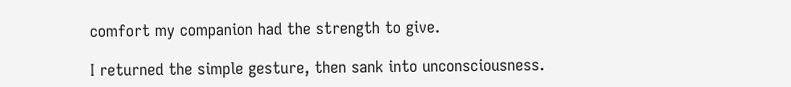comfort my companion had the strength to give.

I returned the simple gesture, then sank into unconsciousness.